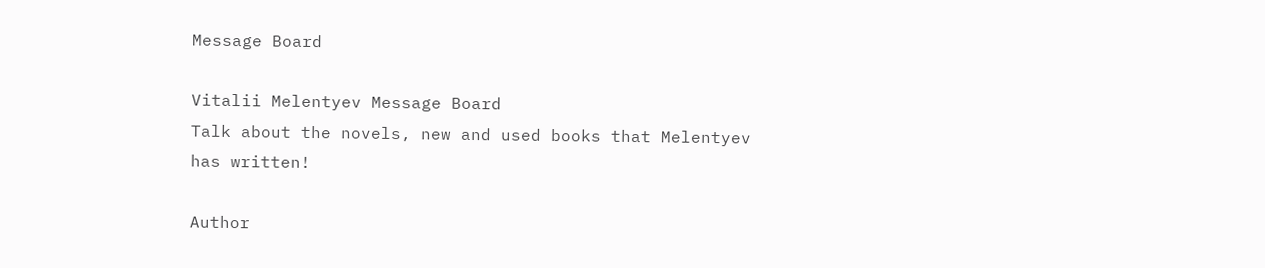Message Board

Vitalii Melentyev Message Board
Talk about the novels, new and used books that Melentyev has written!

Author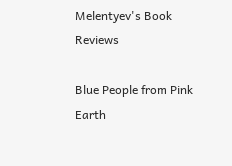Melentyev's Book Reviews

Blue People from Pink Earth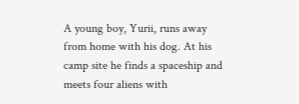A young boy, Yurii, runs away from home with his dog. At his camp site he finds a spaceship and meets four aliens with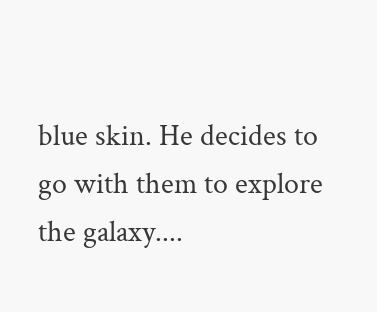blue skin. He decides to go with them to explore the galaxy....